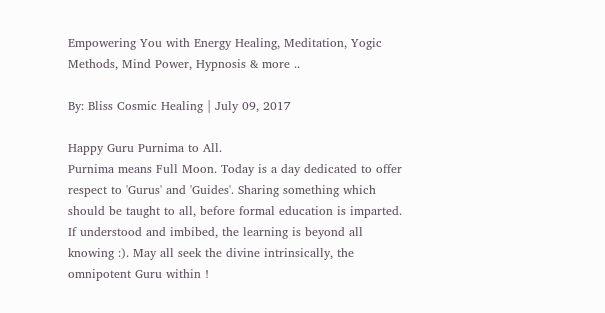Empowering You with Energy Healing, Meditation, Yogic Methods, Mind Power, Hypnosis & more ..

By: Bliss Cosmic Healing | July 09, 2017

Happy Guru Purnima to All.
Purnima means Full Moon. Today is a day dedicated to offer respect to 'Gurus' and 'Guides'. Sharing something which should be taught to all, before formal education is imparted. If understood and imbibed, the learning is beyond all knowing :). May all seek the divine intrinsically, the omnipotent Guru within !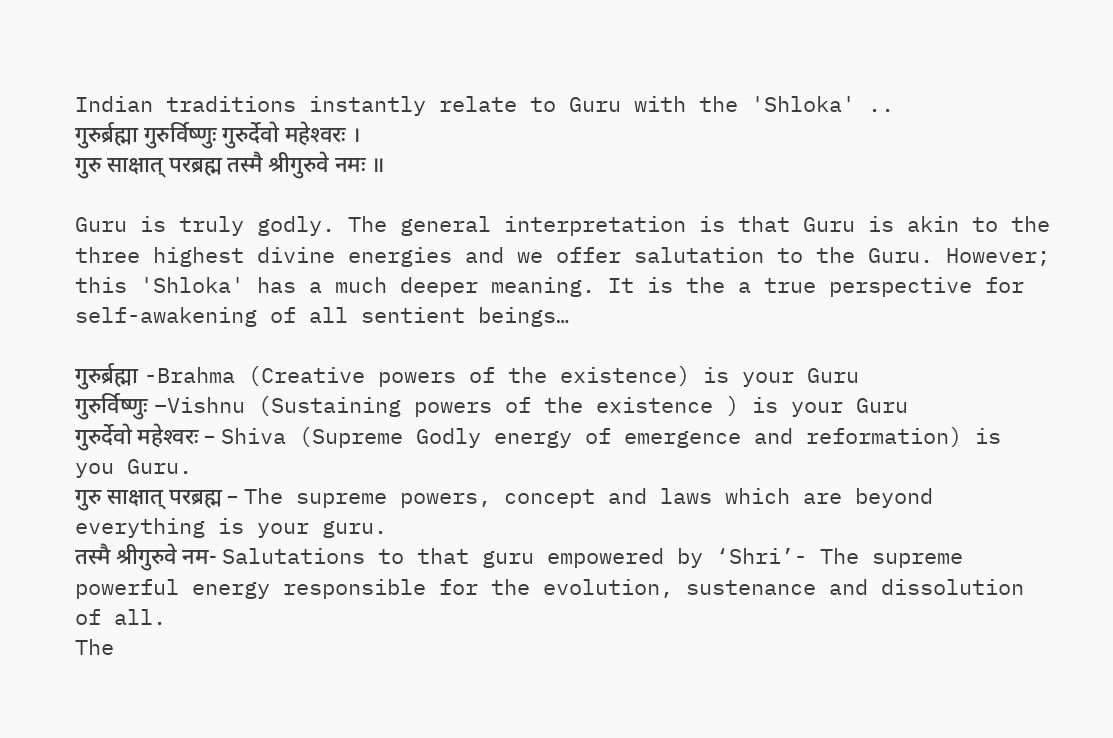Indian traditions instantly relate to Guru with the 'Shloka' ..
गुरुर्ब्रह्मा गुरुर्विष्णुः गुरुर्देवो महेश्‍वरः ।
गुरु साक्षात्‌ परब्रह्म तस्मै श्रीगुरुवे नमः ॥

Guru is truly godly. The general interpretation is that Guru is akin to the three highest divine energies and we offer salutation to the Guru. However; this 'Shloka' has a much deeper meaning. It is the a true perspective for self-awakening of all sentient beings…

गुरुर्ब्रह्मा -Brahma (Creative powers of the existence) is your Guru
गुरुर्विष्णुः –Vishnu (Sustaining powers of the existence ) is your Guru
गुरुर्देवो महेश्‍वरः – Shiva (Supreme Godly energy of emergence and reformation) is you Guru.
गुरु साक्षात्‌ परब्रह्म – The supreme powers, concept and laws which are beyond everything is your guru.
तस्मै श्रीगुरुवे नम- Salutations to that guru empowered by ‘Shri’- The supreme powerful energy responsible for the evolution, sustenance and dissolution of all.
The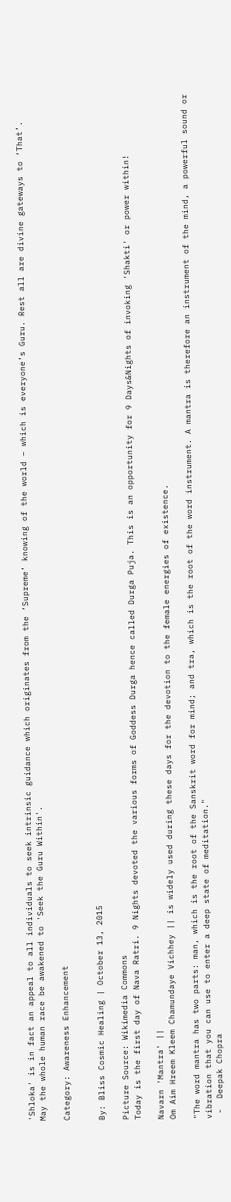'Shloka' is in fact an appeal to all individuals to seek intrinsic guidance which originates from the ‘Supreme’ knowing of the world – which is everyone’s Guru. Rest all are divine gateways to ‘That’.
May the whole human race be awakened to 'Seek the Guru Within'.

Category: Awareness Enhancement


By: Bliss Cosmic Healing | October 13, 2015

Picture Source: Wikimedia Commons
Today is the first day of Nava Ratri. 9 Nights devoted the various forms of Goddess Durga hence called Durga Puja. This is an opportunity for 9 Days&Nights of invoking 'Shakti' or power within!

Navarn 'Mantra' ||
Om Aim Hreem Kleem Chamundaye Vichhey || is widely used during these days for the devotion to the female energies of existence.

"The word mantra has two parts: man, which is the root of the Sanskrit word for mind; and tra, which is the root of the word instrument. A mantra is therefore an instrument of the mind, a powerful sound or vibration that you can use to enter a deep state of meditation."
 -  Deepak Chopra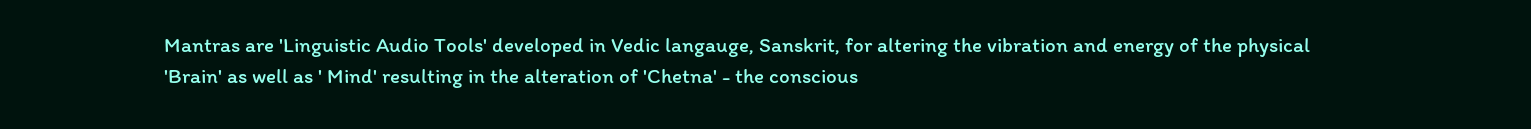Mantras are 'Linguistic Audio Tools' developed in Vedic langauge, Sanskrit, for altering the vibration and energy of the physical 'Brain' as well as ' Mind' resulting in the alteration of 'Chetna' - the conscious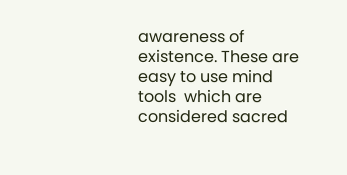awareness of existence. These are easy to use mind tools  which are considered sacred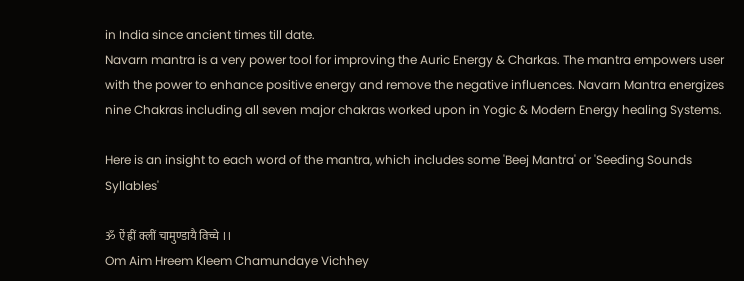in India since ancient times till date.
Navarn mantra is a very power tool for improving the Auric Energy & Charkas. The mantra empowers user with the power to enhance positive energy and remove the negative influences. Navarn Mantra energizes nine Chakras including all seven major chakras worked upon in Yogic & Modern Energy healing Systems.

Here is an insight to each word of the mantra, which includes some 'Beej Mantra' or 'Seeding Sounds Syllables'

ॐ ऐं ह्रीं क्लीं चामुण्डायै विच्चे ।।
Om Aim Hreem Kleem Chamundaye Vichhey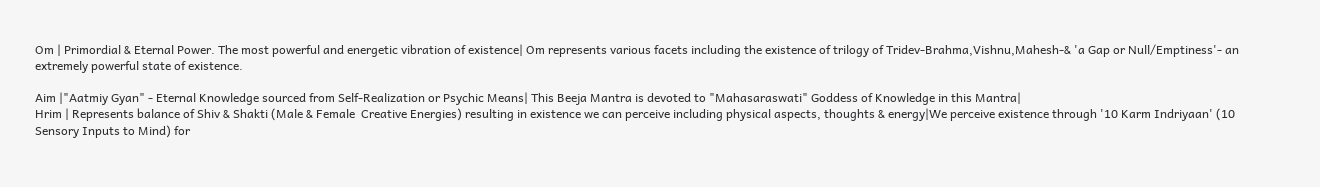Om | Primordial & Eternal Power. The most powerful and energetic vibration of existence| Om represents various facets including the existence of trilogy of Tridev-Brahma,Vishnu,Mahesh-& 'a Gap or Null/Emptiness'- an extremely powerful state of existence.

Aim |"Aatmiy Gyan" - Eternal Knowledge sourced from Self-Realization or Psychic Means| This Beeja Mantra is devoted to "Mahasaraswati" Goddess of Knowledge in this Mantra|
Hrim | Represents balance of Shiv & Shakti (Male & Female  Creative Energies) resulting in existence we can perceive including physical aspects, thoughts & energy|We perceive existence through '10 Karm Indriyaan' (10 Sensory Inputs to Mind) for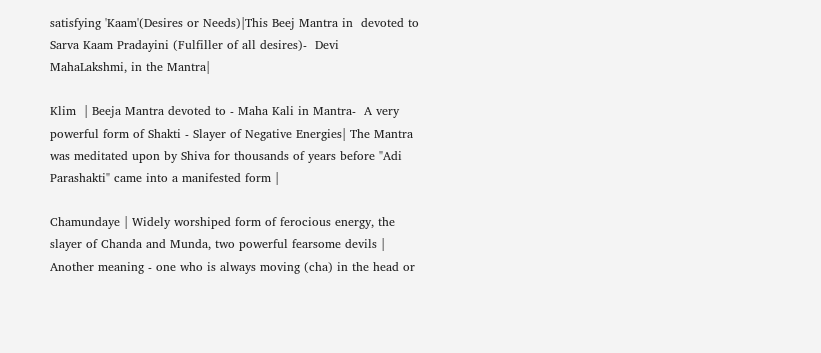satisfying 'Kaam'(Desires or Needs)|This Beej Mantra in  devoted to Sarva Kaam Pradayini (Fulfiller of all desires)-  Devi MahaLakshmi, in the Mantra|

Klim  | Beeja Mantra devoted to - Maha Kali in Mantra-  A very powerful form of Shakti - Slayer of Negative Energies| The Mantra was meditated upon by Shiva for thousands of years before "Adi Parashakti" came into a manifested form |

Chamundaye | Widely worshiped form of ferocious energy, the slayer of Chanda and Munda, two powerful fearsome devils | Another meaning - one who is always moving (cha) in the head or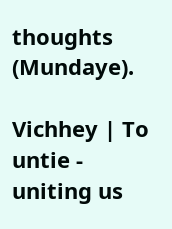thoughts (Mundaye).

Vichhey | To untie - uniting us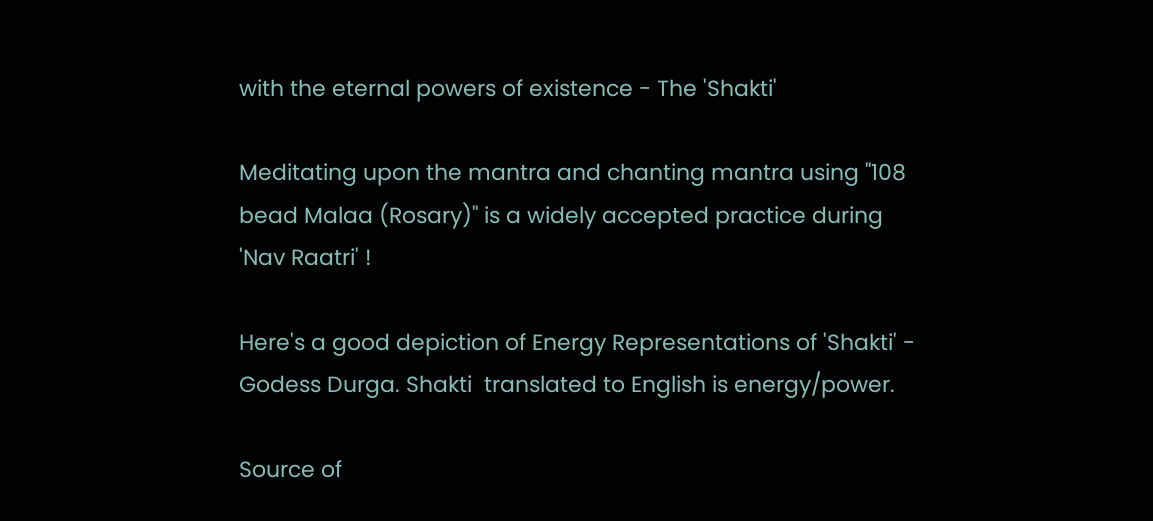with the eternal powers of existence - The 'Shakti'

Meditating upon the mantra and chanting mantra using "108 bead Malaa (Rosary)" is a widely accepted practice during 'Nav Raatri' !

Here's a good depiction of Energy Representations of 'Shakti' -  Godess Durga. Shakti  translated to English is energy/power.

Source of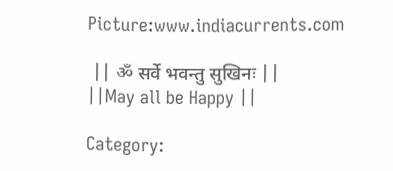Picture:www.indiacurrents.com

 || ॐ सर्वे भवन्तु सुखिनः ||
||May all be Happy ||

Category: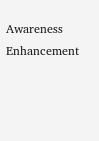Awareness Enhancement